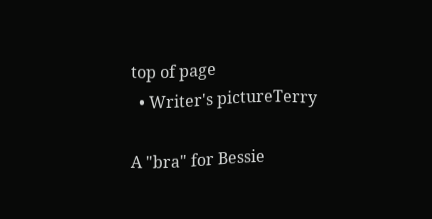top of page
  • Writer's pictureTerry

A "bra" for Bessie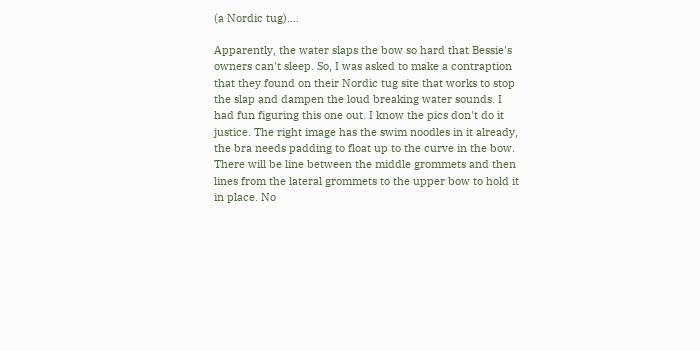(a Nordic tug)....

Apparently, the water slaps the bow so hard that Bessie's owners can't sleep. So, I was asked to make a contraption that they found on their Nordic tug site that works to stop the slap and dampen the loud breaking water sounds. I had fun figuring this one out. I know the pics don't do it justice. The right image has the swim noodles in it already, the bra needs padding to float up to the curve in the bow. There will be line between the middle grommets and then lines from the lateral grommets to the upper bow to hold it in place. No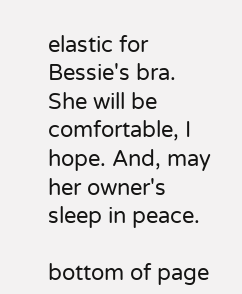elastic for Bessie's bra. She will be comfortable, I hope. And, may her owner's sleep in peace.

bottom of page